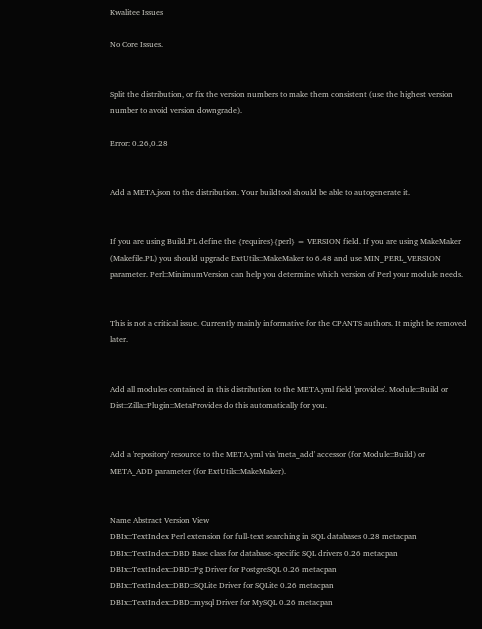Kwalitee Issues

No Core Issues.


Split the distribution, or fix the version numbers to make them consistent (use the highest version number to avoid version downgrade).

Error: 0.26,0.28


Add a META.json to the distribution. Your buildtool should be able to autogenerate it.


If you are using Build.PL define the {requires}{perl} = VERSION field. If you are using MakeMaker (Makefile.PL) you should upgrade ExtUtils::MakeMaker to 6.48 and use MIN_PERL_VERSION parameter. Perl::MinimumVersion can help you determine which version of Perl your module needs.


This is not a critical issue. Currently mainly informative for the CPANTS authors. It might be removed later.


Add all modules contained in this distribution to the META.yml field 'provides'. Module::Build or Dist::Zilla::Plugin::MetaProvides do this automatically for you.


Add a 'repository' resource to the META.yml via 'meta_add' accessor (for Module::Build) or META_ADD parameter (for ExtUtils::MakeMaker).


Name Abstract Version View
DBIx::TextIndex Perl extension for full-text searching in SQL databases 0.28 metacpan
DBIx::TextIndex::DBD Base class for database-specific SQL drivers 0.26 metacpan
DBIx::TextIndex::DBD::Pg Driver for PostgreSQL 0.26 metacpan
DBIx::TextIndex::DBD::SQLite Driver for SQLite 0.26 metacpan
DBIx::TextIndex::DBD::mysql Driver for MySQL 0.26 metacpan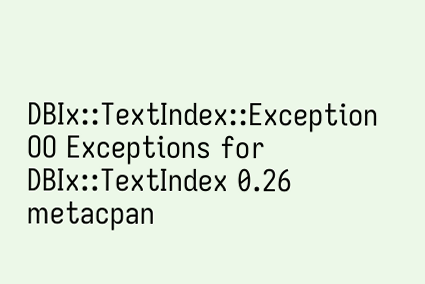DBIx::TextIndex::Exception OO Exceptions for DBIx::TextIndex 0.26 metacpan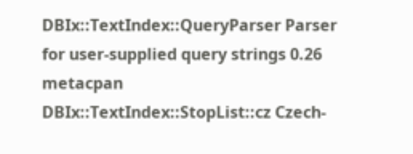DBIx::TextIndex::QueryParser Parser for user-supplied query strings 0.26 metacpan
DBIx::TextIndex::StopList::cz Czech-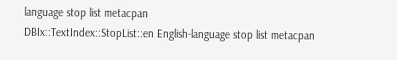language stop list metacpan
DBIx::TextIndex::StopList::en English-language stop list metacpan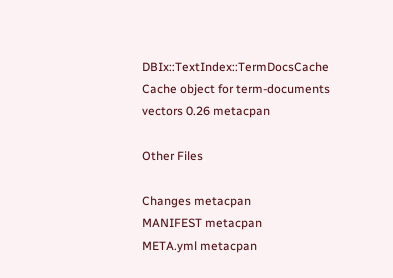DBIx::TextIndex::TermDocsCache Cache object for term-documents vectors 0.26 metacpan

Other Files

Changes metacpan
MANIFEST metacpan
META.yml metacpan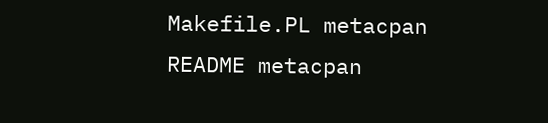Makefile.PL metacpan
README metacpan